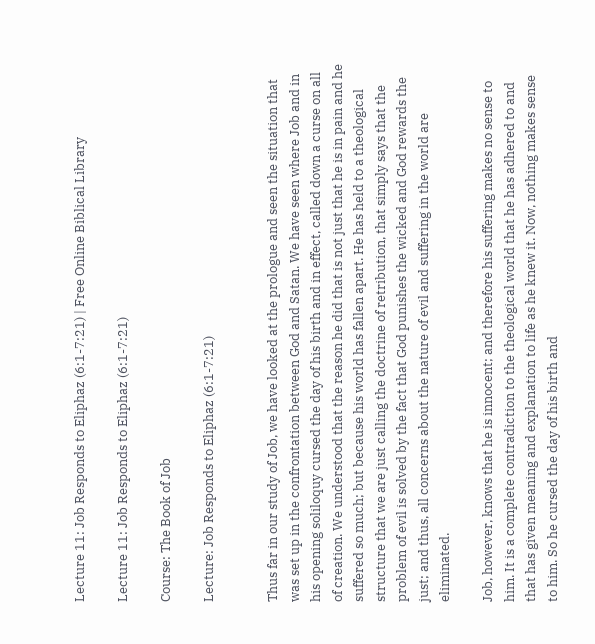Lecture 11: Job Responds to Eliphaz (6:1-7:21) | Free Online Biblical Library

Lecture 11: Job Responds to Eliphaz (6:1-7:21)

Course: The Book of Job

Lecture: Job Responds to Eliphaz (6:1-7:21)


Thus far in our study of Job, we have looked at the prologue and seen the situation that was set up in the confrontation between God and Satan. We have seen where Job and in his opening soliloquy cursed the day of his birth and in effect, called down a curse on all of creation. We understood that the reason he did that is not just that he is in pain and he suffered so much; but because his world has fallen apart. He has held to a theological structure that we are just calling the doctrine of retribution, that simply says that the problem of evil is solved by the fact that God punishes the wicked and God rewards the just; and thus, all concerns about the nature of evil and suffering in the world are eliminated.

Job, however, knows that he is innocent; and therefore his suffering makes no sense to him. It is a complete contradiction to the theological world that he has adhered to and that has given meaning and explanation to life as he knew it. Now, nothing makes sense to him. So he cursed the day of his birth and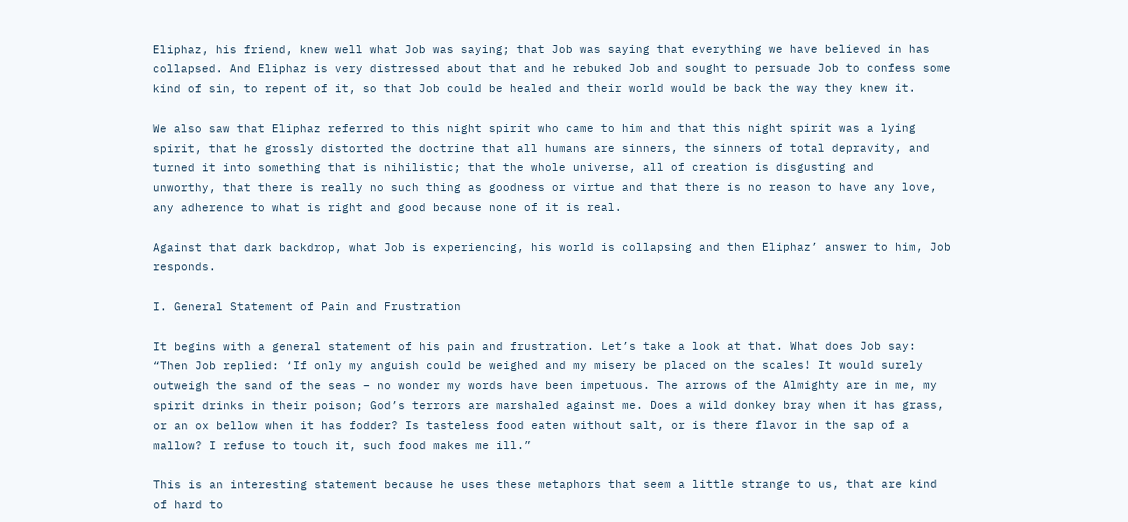Eliphaz, his friend, knew well what Job was saying; that Job was saying that everything we have believed in has collapsed. And Eliphaz is very distressed about that and he rebuked Job and sought to persuade Job to confess some kind of sin, to repent of it, so that Job could be healed and their world would be back the way they knew it.

We also saw that Eliphaz referred to this night spirit who came to him and that this night spirit was a lying spirit, that he grossly distorted the doctrine that all humans are sinners, the sinners of total depravity, and turned it into something that is nihilistic; that the whole universe, all of creation is disgusting and
unworthy, that there is really no such thing as goodness or virtue and that there is no reason to have any love, any adherence to what is right and good because none of it is real.

Against that dark backdrop, what Job is experiencing, his world is collapsing and then Eliphaz’ answer to him, Job responds.

I. General Statement of Pain and Frustration

It begins with a general statement of his pain and frustration. Let’s take a look at that. What does Job say: “Then Job replied: ‘If only my anguish could be weighed and my misery be placed on the scales! It would surely outweigh the sand of the seas – no wonder my words have been impetuous. The arrows of the Almighty are in me, my spirit drinks in their poison; God’s terrors are marshaled against me. Does a wild donkey bray when it has grass, or an ox bellow when it has fodder? Is tasteless food eaten without salt, or is there flavor in the sap of a mallow? I refuse to touch it, such food makes me ill.”

This is an interesting statement because he uses these metaphors that seem a little strange to us, that are kind of hard to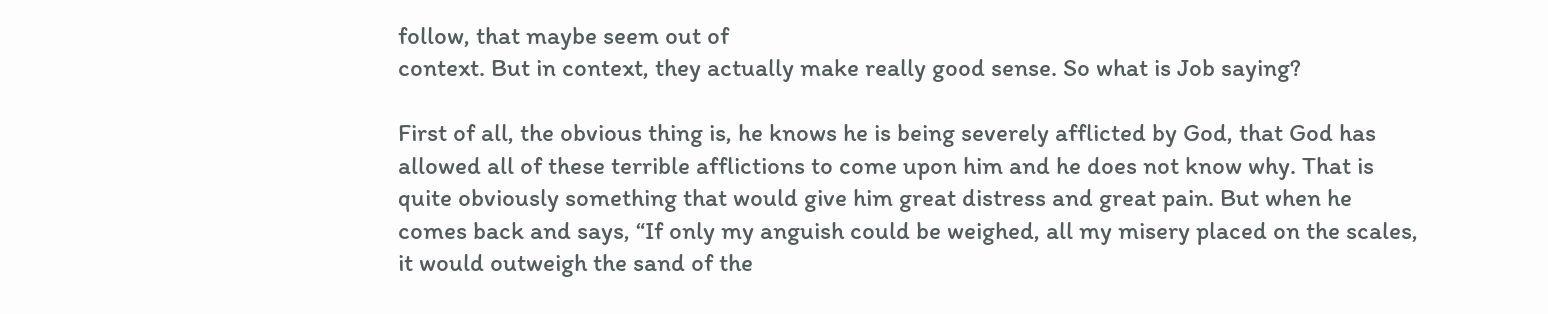follow, that maybe seem out of
context. But in context, they actually make really good sense. So what is Job saying?

First of all, the obvious thing is, he knows he is being severely afflicted by God, that God has allowed all of these terrible afflictions to come upon him and he does not know why. That is quite obviously something that would give him great distress and great pain. But when he comes back and says, “If only my anguish could be weighed, all my misery placed on the scales, it would outweigh the sand of the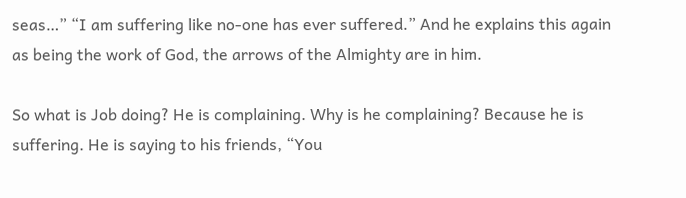seas…” “I am suffering like no-one has ever suffered.” And he explains this again as being the work of God, the arrows of the Almighty are in him.

So what is Job doing? He is complaining. Why is he complaining? Because he is suffering. He is saying to his friends, “You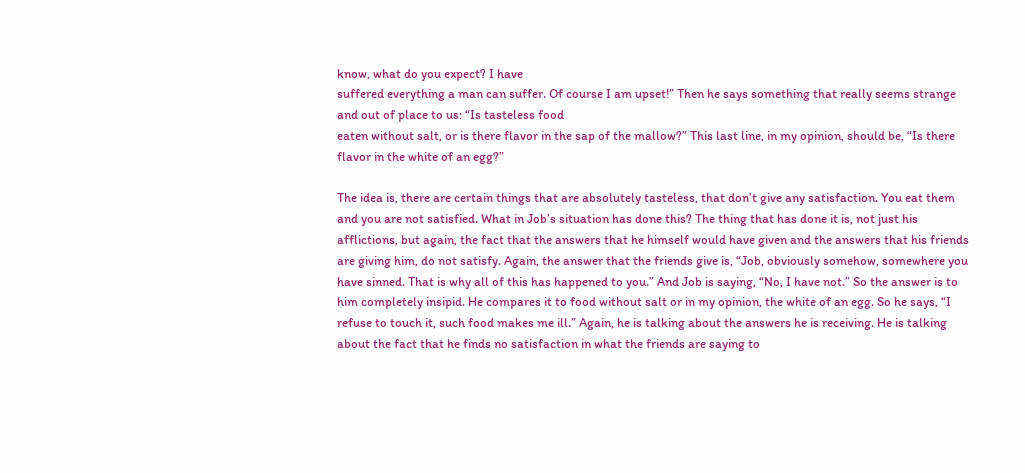know, what do you expect? I have
suffered everything a man can suffer. Of course I am upset!” Then he says something that really seems strange and out of place to us: “Is tasteless food
eaten without salt, or is there flavor in the sap of the mallow?” This last line, in my opinion, should be, “Is there flavor in the white of an egg?”

The idea is, there are certain things that are absolutely tasteless, that don’t give any satisfaction. You eat them and you are not satisfied. What in Job’s situation has done this? The thing that has done it is, not just his afflictions, but again, the fact that the answers that he himself would have given and the answers that his friends are giving him, do not satisfy. Again, the answer that the friends give is, “Job, obviously somehow, somewhere you have sinned. That is why all of this has happened to you.” And Job is saying, “No, I have not.” So the answer is to him completely insipid. He compares it to food without salt or in my opinion, the white of an egg. So he says, “I refuse to touch it, such food makes me ill.” Again, he is talking about the answers he is receiving. He is talking about the fact that he finds no satisfaction in what the friends are saying to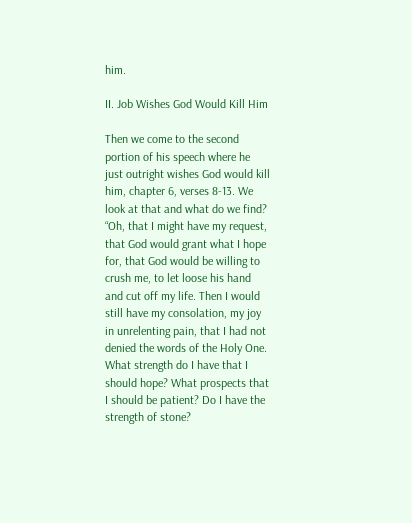him.

II. Job Wishes God Would Kill Him

Then we come to the second portion of his speech where he just outright wishes God would kill him, chapter 6, verses 8-13. We look at that and what do we find? “Oh, that I might have my request, that God would grant what I hope for, that God would be willing to crush me, to let loose his hand and cut off my life. Then I would still have my consolation, my joy in unrelenting pain, that I had not denied the words of the Holy One. What strength do I have that I should hope? What prospects that I should be patient? Do I have the strength of stone?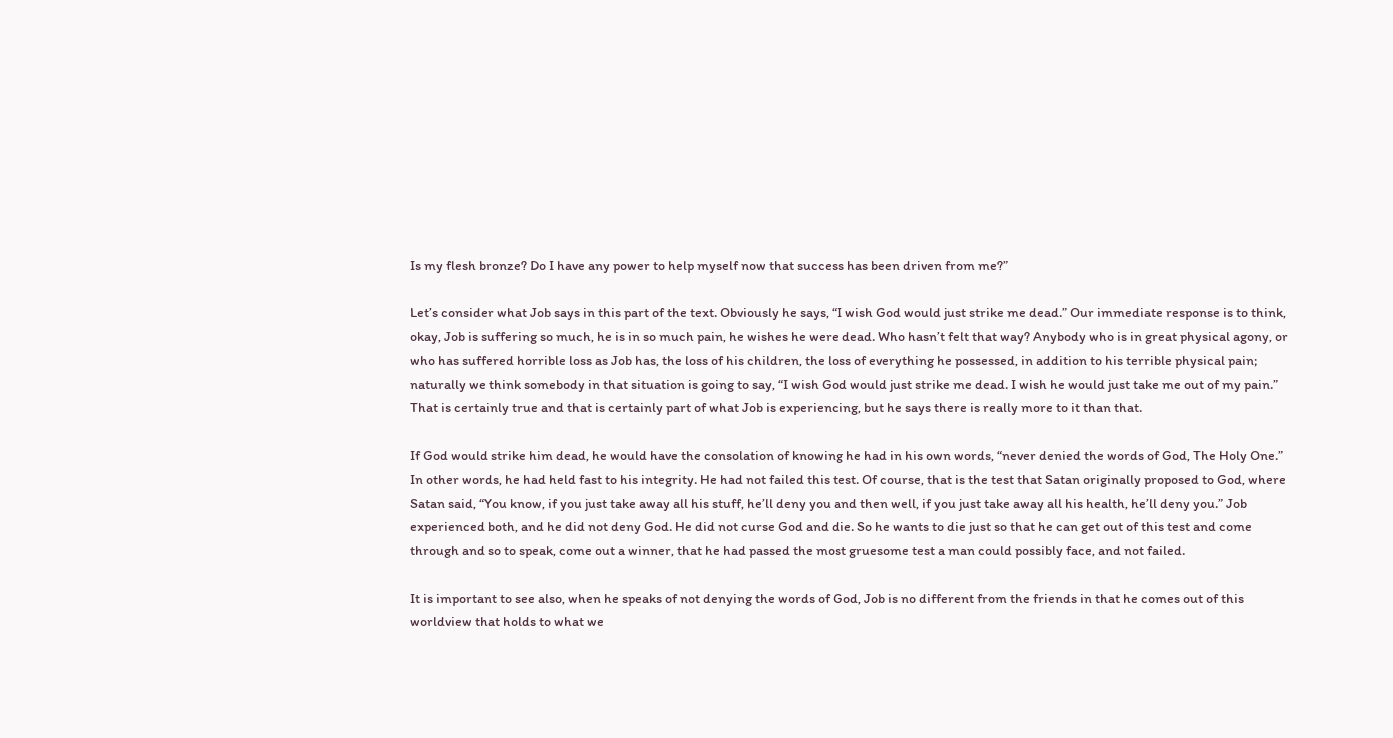Is my flesh bronze? Do I have any power to help myself now that success has been driven from me?”

Let’s consider what Job says in this part of the text. Obviously he says, “I wish God would just strike me dead.” Our immediate response is to think, okay, Job is suffering so much, he is in so much pain, he wishes he were dead. Who hasn’t felt that way? Anybody who is in great physical agony, or who has suffered horrible loss as Job has, the loss of his children, the loss of everything he possessed, in addition to his terrible physical pain; naturally we think somebody in that situation is going to say, “I wish God would just strike me dead. I wish he would just take me out of my pain.” That is certainly true and that is certainly part of what Job is experiencing, but he says there is really more to it than that.

If God would strike him dead, he would have the consolation of knowing he had in his own words, “never denied the words of God, The Holy One.” In other words, he had held fast to his integrity. He had not failed this test. Of course, that is the test that Satan originally proposed to God, where Satan said, “You know, if you just take away all his stuff, he’ll deny you and then well, if you just take away all his health, he’ll deny you.” Job experienced both, and he did not deny God. He did not curse God and die. So he wants to die just so that he can get out of this test and come through and so to speak, come out a winner, that he had passed the most gruesome test a man could possibly face, and not failed.

It is important to see also, when he speaks of not denying the words of God, Job is no different from the friends in that he comes out of this worldview that holds to what we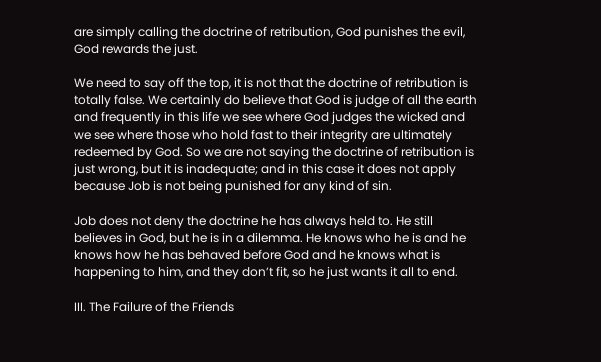are simply calling the doctrine of retribution, God punishes the evil, God rewards the just.

We need to say off the top, it is not that the doctrine of retribution is totally false. We certainly do believe that God is judge of all the earth and frequently in this life we see where God judges the wicked and we see where those who hold fast to their integrity are ultimately redeemed by God. So we are not saying the doctrine of retribution is just wrong, but it is inadequate; and in this case it does not apply because Job is not being punished for any kind of sin.

Job does not deny the doctrine he has always held to. He still believes in God, but he is in a dilemma. He knows who he is and he knows how he has behaved before God and he knows what is happening to him, and they don’t fit, so he just wants it all to end.

III. The Failure of the Friends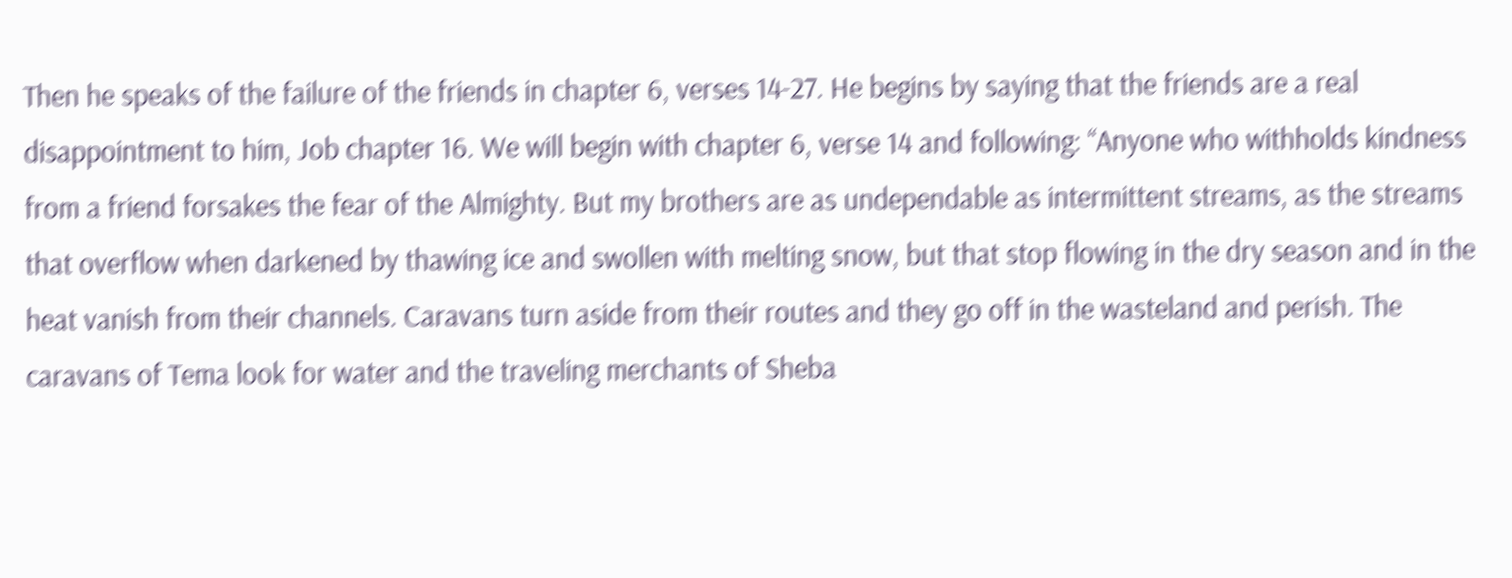Then he speaks of the failure of the friends in chapter 6, verses 14-27. He begins by saying that the friends are a real disappointment to him, Job chapter 16. We will begin with chapter 6, verse 14 and following: “Anyone who withholds kindness from a friend forsakes the fear of the Almighty. But my brothers are as undependable as intermittent streams, as the streams that overflow when darkened by thawing ice and swollen with melting snow, but that stop flowing in the dry season and in the heat vanish from their channels. Caravans turn aside from their routes and they go off in the wasteland and perish. The caravans of Tema look for water and the traveling merchants of Sheba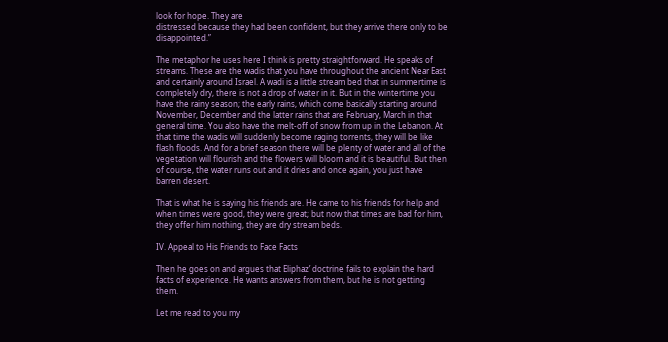look for hope. They are
distressed because they had been confident, but they arrive there only to be disappointed.”

The metaphor he uses here I think is pretty straightforward. He speaks of streams. These are the wadis that you have throughout the ancient Near East and certainly around Israel. A wadi is a little stream bed that in summertime is completely dry, there is not a drop of water in it. But in the wintertime you have the rainy season; the early rains, which come basically starting around November, December and the latter rains that are February, March in that general time. You also have the melt-off of snow from up in the Lebanon. At that time the wadis will suddenly become raging torrents, they will be like flash floods. And for a brief season there will be plenty of water and all of the vegetation will flourish and the flowers will bloom and it is beautiful. But then of course, the water runs out and it dries and once again, you just have barren desert.

That is what he is saying his friends are. He came to his friends for help and when times were good, they were great; but now that times are bad for him, they offer him nothing, they are dry stream beds.

IV. Appeal to His Friends to Face Facts

Then he goes on and argues that Eliphaz’ doctrine fails to explain the hard facts of experience. He wants answers from them, but he is not getting them.

Let me read to you my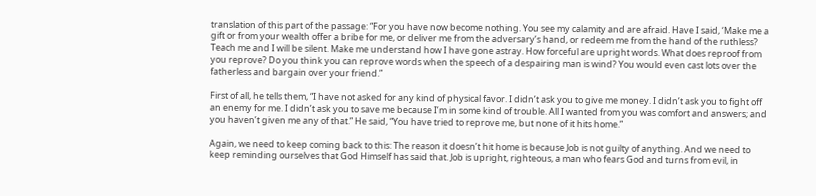translation of this part of the passage: “For you have now become nothing. You see my calamity and are afraid. Have I said, ‘Make me a gift or from your wealth offer a bribe for me, or deliver me from the adversary’s hand, or redeem me from the hand of the ruthless? Teach me and I will be silent. Make me understand how I have gone astray. How forceful are upright words. What does reproof from you reprove? Do you think you can reprove words when the speech of a despairing man is wind? You would even cast lots over the fatherless and bargain over your friend.”

First of all, he tells them, “I have not asked for any kind of physical favor. I didn’t ask you to give me money. I didn’t ask you to fight off an enemy for me. I didn’t ask you to save me because I’m in some kind of trouble. All I wanted from you was comfort and answers; and you haven’t given me any of that.” He said, “You have tried to reprove me, but none of it hits home.”

Again, we need to keep coming back to this: The reason it doesn’t hit home is because Job is not guilty of anything. And we need to keep reminding ourselves that God Himself has said that. Job is upright, righteous, a man who fears God and turns from evil, in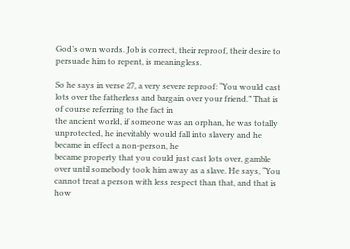God’s own words. Job is correct, their reproof, their desire to persuade him to repent, is meaningless.

So he says in verse 27, a very severe reproof: “You would cast lots over the fatherless and bargain over your friend.” That is of course referring to the fact in
the ancient world, if someone was an orphan, he was totally unprotected, he inevitably would fall into slavery and he became in effect a non-person, he
became property that you could just cast lots over, gamble over until somebody took him away as a slave. He says, “You cannot treat a person with less respect than that, and that is how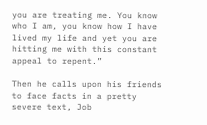you are treating me. You know who I am, you know how I have lived my life and yet you are hitting me with this constant appeal to repent.”

Then he calls upon his friends to face facts in a pretty severe text, Job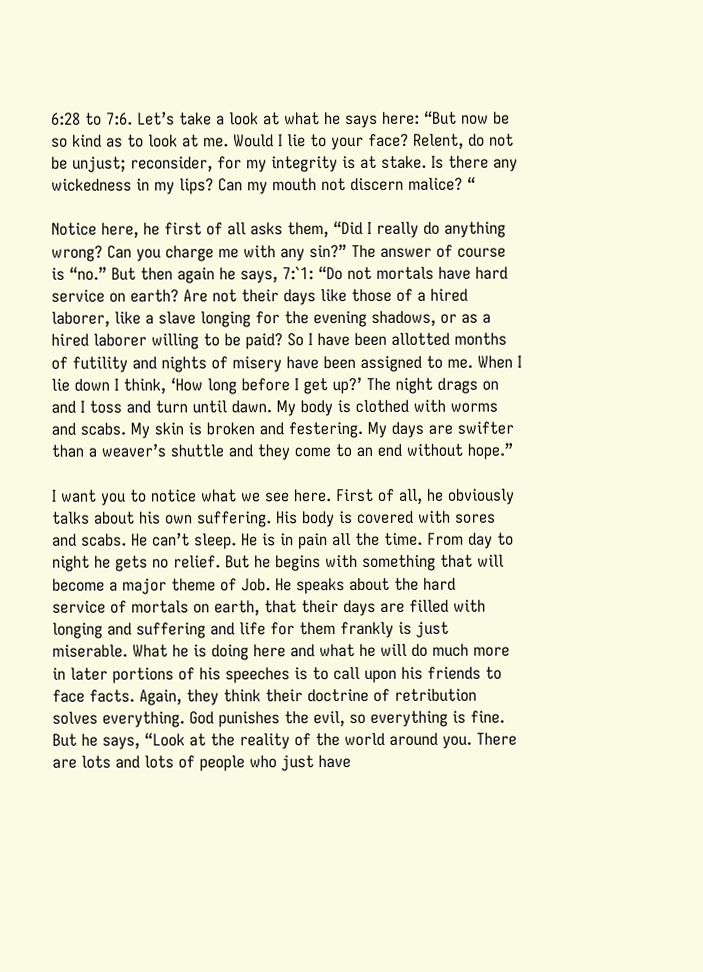6:28 to 7:6. Let’s take a look at what he says here: “But now be so kind as to look at me. Would I lie to your face? Relent, do not be unjust; reconsider, for my integrity is at stake. Is there any wickedness in my lips? Can my mouth not discern malice? “

Notice here, he first of all asks them, “Did I really do anything wrong? Can you charge me with any sin?” The answer of course is “no.” But then again he says, 7:`1: “Do not mortals have hard service on earth? Are not their days like those of a hired laborer, like a slave longing for the evening shadows, or as a hired laborer willing to be paid? So I have been allotted months of futility and nights of misery have been assigned to me. When I lie down I think, ‘How long before I get up?’ The night drags on and I toss and turn until dawn. My body is clothed with worms and scabs. My skin is broken and festering. My days are swifter than a weaver’s shuttle and they come to an end without hope.”

I want you to notice what we see here. First of all, he obviously talks about his own suffering. His body is covered with sores and scabs. He can’t sleep. He is in pain all the time. From day to night he gets no relief. But he begins with something that will become a major theme of Job. He speaks about the hard
service of mortals on earth, that their days are filled with longing and suffering and life for them frankly is just miserable. What he is doing here and what he will do much more in later portions of his speeches is to call upon his friends to face facts. Again, they think their doctrine of retribution solves everything. God punishes the evil, so everything is fine. But he says, “Look at the reality of the world around you. There are lots and lots of people who just have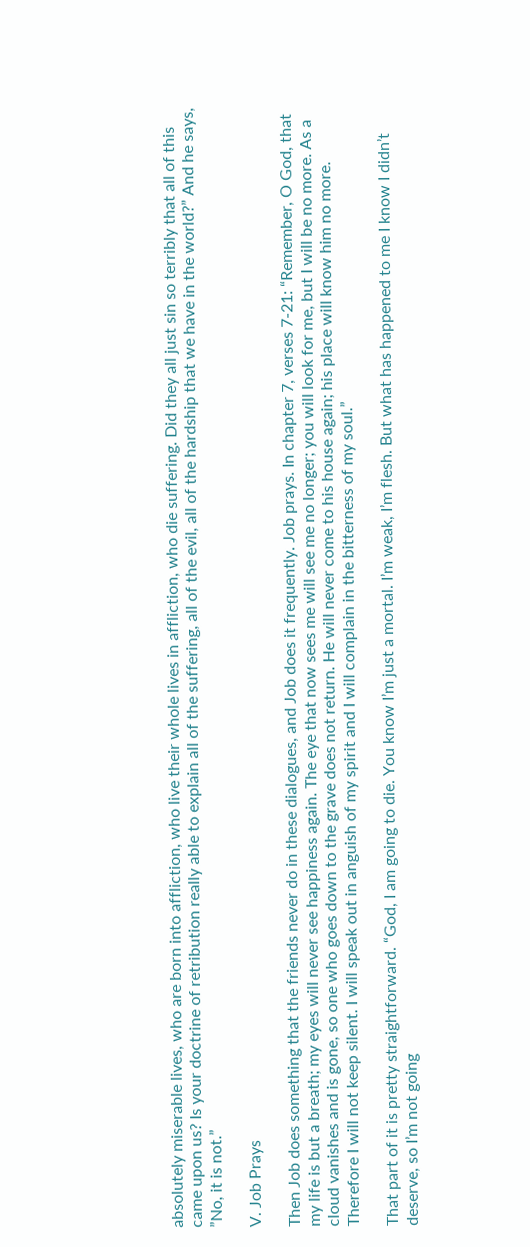absolutely miserable lives, who are born into affliction, who live their whole lives in affliction, who die suffering. Did they all just sin so terribly that all of this came upon us? Is your doctrine of retribution really able to explain all of the suffering, all of the evil, all of the hardship that we have in the world?” And he says, ”No, it is not.”

V. Job Prays

Then Job does something that the friends never do in these dialogues, and Job does it frequently. Job prays. In chapter 7, verses 7-21: “Remember, O God, that my life is but a breath; my eyes will never see happiness again. The eye that now sees me will see me no longer; you will look for me, but I will be no more. As a cloud vanishes and is gone, so one who goes down to the grave does not return. He will never come to his house again; his place will know him no more. Therefore I will not keep silent. I will speak out in anguish of my spirit and I will complain in the bitterness of my soul.”

That part of it is pretty straightforward. “God, I am going to die. You know I’m just a mortal. I’m weak, I’m flesh. But what has happened to me I know I didn’t
deserve, so I’m not going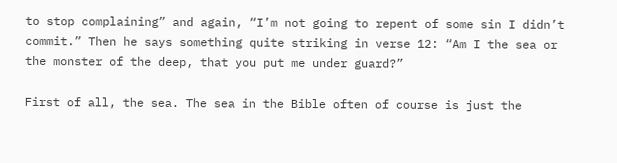to stop complaining” and again, “I’m not going to repent of some sin I didn’t commit.” Then he says something quite striking in verse 12: “Am I the sea or the monster of the deep, that you put me under guard?”

First of all, the sea. The sea in the Bible often of course is just the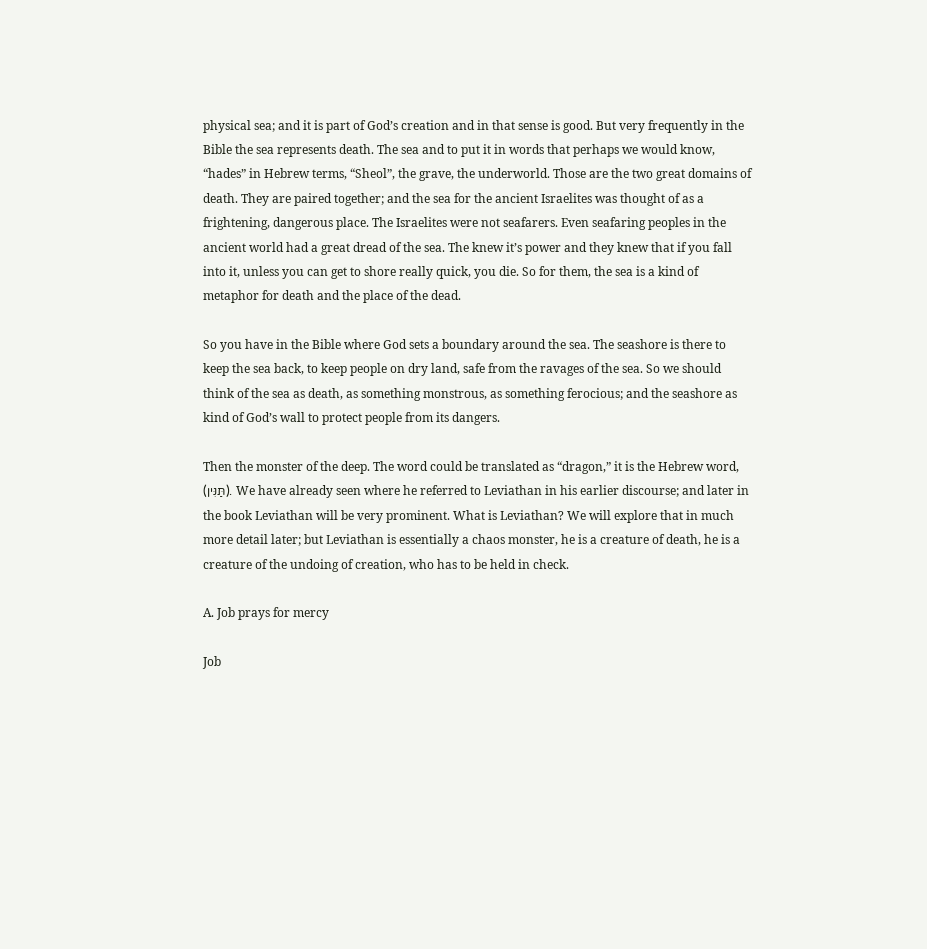physical sea; and it is part of God’s creation and in that sense is good. But very frequently in the Bible the sea represents death. The sea and to put it in words that perhaps we would know, “hades” in Hebrew terms, “Sheol”, the grave, the underworld. Those are the two great domains of death. They are paired together; and the sea for the ancient Israelites was thought of as a frightening, dangerous place. The Israelites were not seafarers. Even seafaring peoples in the ancient world had a great dread of the sea. The knew it’s power and they knew that if you fall into it, unless you can get to shore really quick, you die. So for them, the sea is a kind of metaphor for death and the place of the dead.

So you have in the Bible where God sets a boundary around the sea. The seashore is there to keep the sea back, to keep people on dry land, safe from the ravages of the sea. So we should think of the sea as death, as something monstrous, as something ferocious; and the seashore as kind of God’s wall to protect people from its dangers.

Then the monster of the deep. The word could be translated as “dragon,” it is the Hebrew word, (תַּנִּין). We have already seen where he referred to Leviathan in his earlier discourse; and later in the book Leviathan will be very prominent. What is Leviathan? We will explore that in much more detail later; but Leviathan is essentially a chaos monster, he is a creature of death, he is a creature of the undoing of creation, who has to be held in check.

A. Job prays for mercy

Job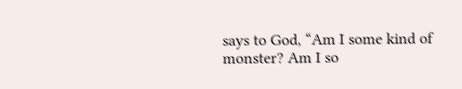says to God, “Am I some kind of monster? Am I so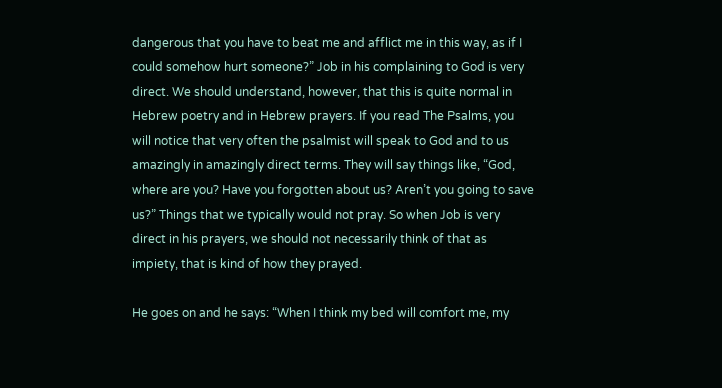dangerous that you have to beat me and afflict me in this way, as if I could somehow hurt someone?” Job in his complaining to God is very direct. We should understand, however, that this is quite normal in Hebrew poetry and in Hebrew prayers. If you read The Psalms, you will notice that very often the psalmist will speak to God and to us amazingly in amazingly direct terms. They will say things like, “God, where are you? Have you forgotten about us? Aren’t you going to save us?” Things that we typically would not pray. So when Job is very direct in his prayers, we should not necessarily think of that as impiety, that is kind of how they prayed.

He goes on and he says: “When I think my bed will comfort me, my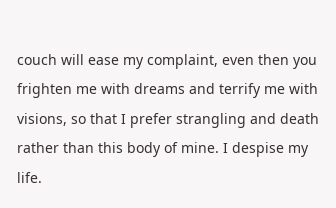couch will ease my complaint, even then you frighten me with dreams and terrify me with visions, so that I prefer strangling and death rather than this body of mine. I despise my life.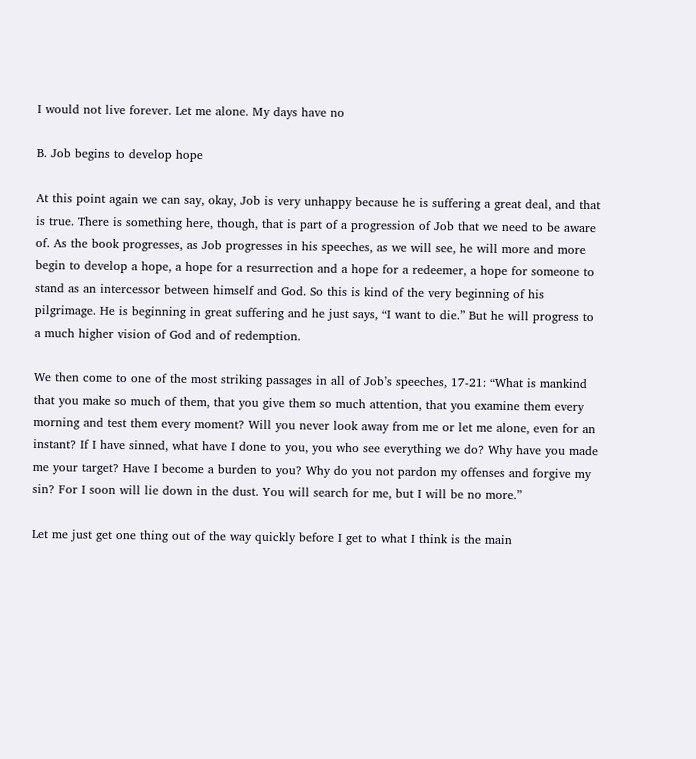I would not live forever. Let me alone. My days have no

B. Job begins to develop hope

At this point again we can say, okay, Job is very unhappy because he is suffering a great deal, and that is true. There is something here, though, that is part of a progression of Job that we need to be aware of. As the book progresses, as Job progresses in his speeches, as we will see, he will more and more begin to develop a hope, a hope for a resurrection and a hope for a redeemer, a hope for someone to stand as an intercessor between himself and God. So this is kind of the very beginning of his pilgrimage. He is beginning in great suffering and he just says, “I want to die.” But he will progress to a much higher vision of God and of redemption.

We then come to one of the most striking passages in all of Job’s speeches, 17-21: “What is mankind that you make so much of them, that you give them so much attention, that you examine them every morning and test them every moment? Will you never look away from me or let me alone, even for an instant? If I have sinned, what have I done to you, you who see everything we do? Why have you made me your target? Have I become a burden to you? Why do you not pardon my offenses and forgive my sin? For I soon will lie down in the dust. You will search for me, but I will be no more.”

Let me just get one thing out of the way quickly before I get to what I think is the main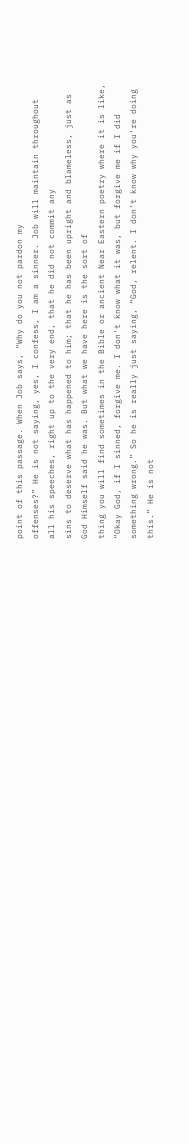point of this passage. When Job says, “Why do you not pardon my
offenses?” He is not saying, yes, I confess, I am a sinner. Job will maintain throughout all his speeches, right up to the very end, that he did not commit any
sins to deserve what has happened to him; that he has been upright and blameless, just as God Himself said he was. But what we have here is the sort of
thing you will find sometimes in the Bible or ancient Near Eastern poetry where it is like, “Okay God, if I sinned, forgive me. I don’t know what it was, but forgive me if I did something wrong.” So he is really just saying, “God, relent. I don’t know why you’re doing this.” He is not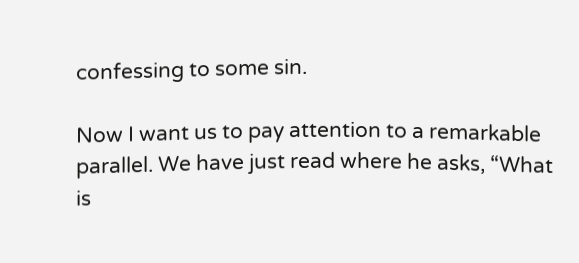confessing to some sin.

Now I want us to pay attention to a remarkable parallel. We have just read where he asks, “What is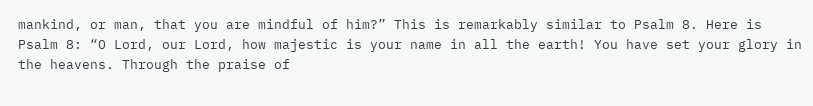mankind, or man, that you are mindful of him?” This is remarkably similar to Psalm 8. Here is Psalm 8: “O Lord, our Lord, how majestic is your name in all the earth! You have set your glory in the heavens. Through the praise of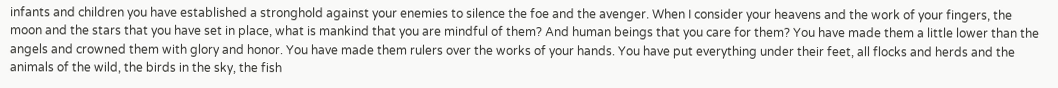infants and children you have established a stronghold against your enemies to silence the foe and the avenger. When I consider your heavens and the work of your fingers, the moon and the stars that you have set in place, what is mankind that you are mindful of them? And human beings that you care for them? You have made them a little lower than the angels and crowned them with glory and honor. You have made them rulers over the works of your hands. You have put everything under their feet, all flocks and herds and the animals of the wild, the birds in the sky, the fish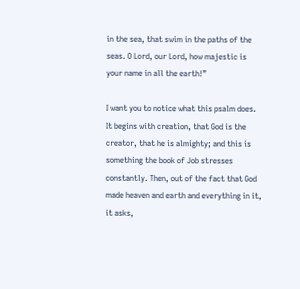in the sea, that swim in the paths of the seas. O Lord, our Lord, how majestic is your name in all the earth!”

I want you to notice what this psalm does. It begins with creation, that God is the creator, that he is almighty; and this is something the book of Job stresses constantly. Then, out of the fact that God made heaven and earth and everything in it, it asks,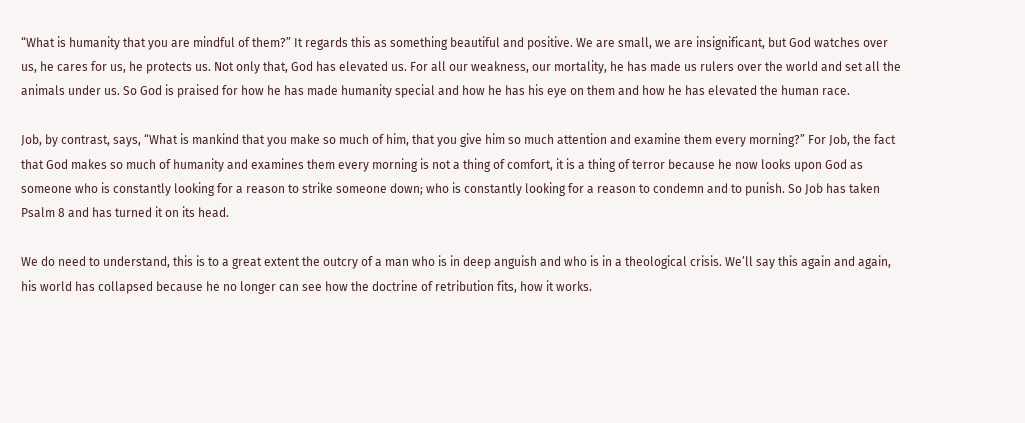“What is humanity that you are mindful of them?” It regards this as something beautiful and positive. We are small, we are insignificant, but God watches over us, he cares for us, he protects us. Not only that, God has elevated us. For all our weakness, our mortality, he has made us rulers over the world and set all the animals under us. So God is praised for how he has made humanity special and how he has his eye on them and how he has elevated the human race.

Job, by contrast, says, “What is mankind that you make so much of him, that you give him so much attention and examine them every morning?” For Job, the fact that God makes so much of humanity and examines them every morning is not a thing of comfort, it is a thing of terror because he now looks upon God as someone who is constantly looking for a reason to strike someone down; who is constantly looking for a reason to condemn and to punish. So Job has taken Psalm 8 and has turned it on its head.

We do need to understand, this is to a great extent the outcry of a man who is in deep anguish and who is in a theological crisis. We’ll say this again and again, his world has collapsed because he no longer can see how the doctrine of retribution fits, how it works.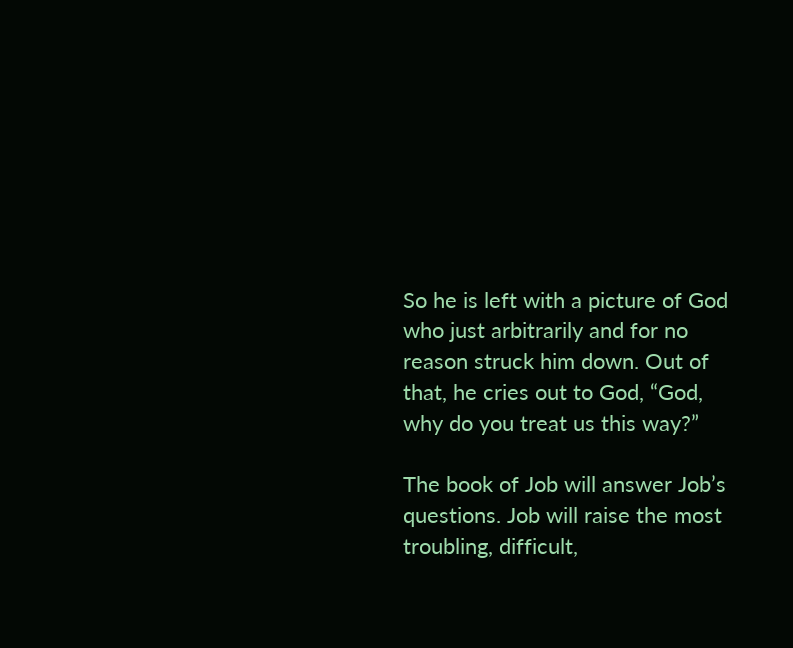So he is left with a picture of God who just arbitrarily and for no reason struck him down. Out of that, he cries out to God, “God, why do you treat us this way?”

The book of Job will answer Job’s questions. Job will raise the most troubling, difficult,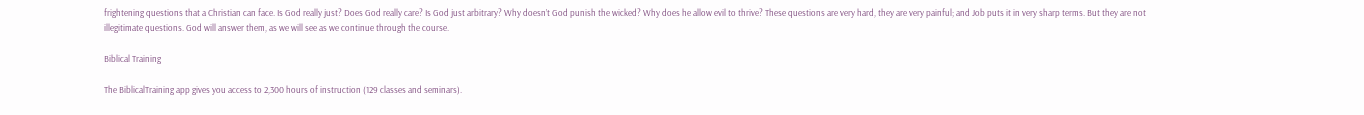frightening questions that a Christian can face. Is God really just? Does God really care? Is God just arbitrary? Why doesn’t God punish the wicked? Why does he allow evil to thrive? These questions are very hard, they are very painful; and Job puts it in very sharp terms. But they are not illegitimate questions. God will answer them, as we will see as we continue through the course.

Biblical Training

The BiblicalTraining app gives you access to 2,300 hours of instruction (129 classes and seminars).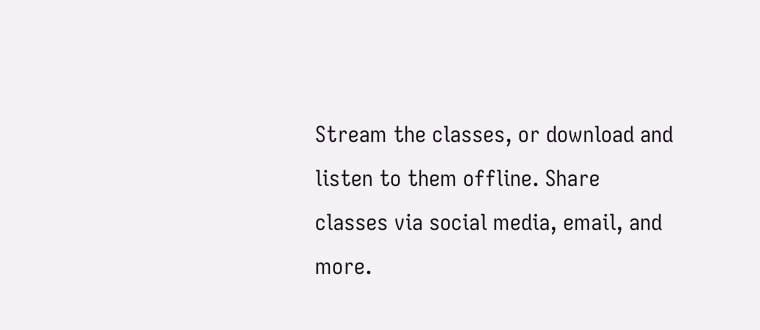Stream the classes, or download and listen to them offline. Share classes via social media, email, and more.